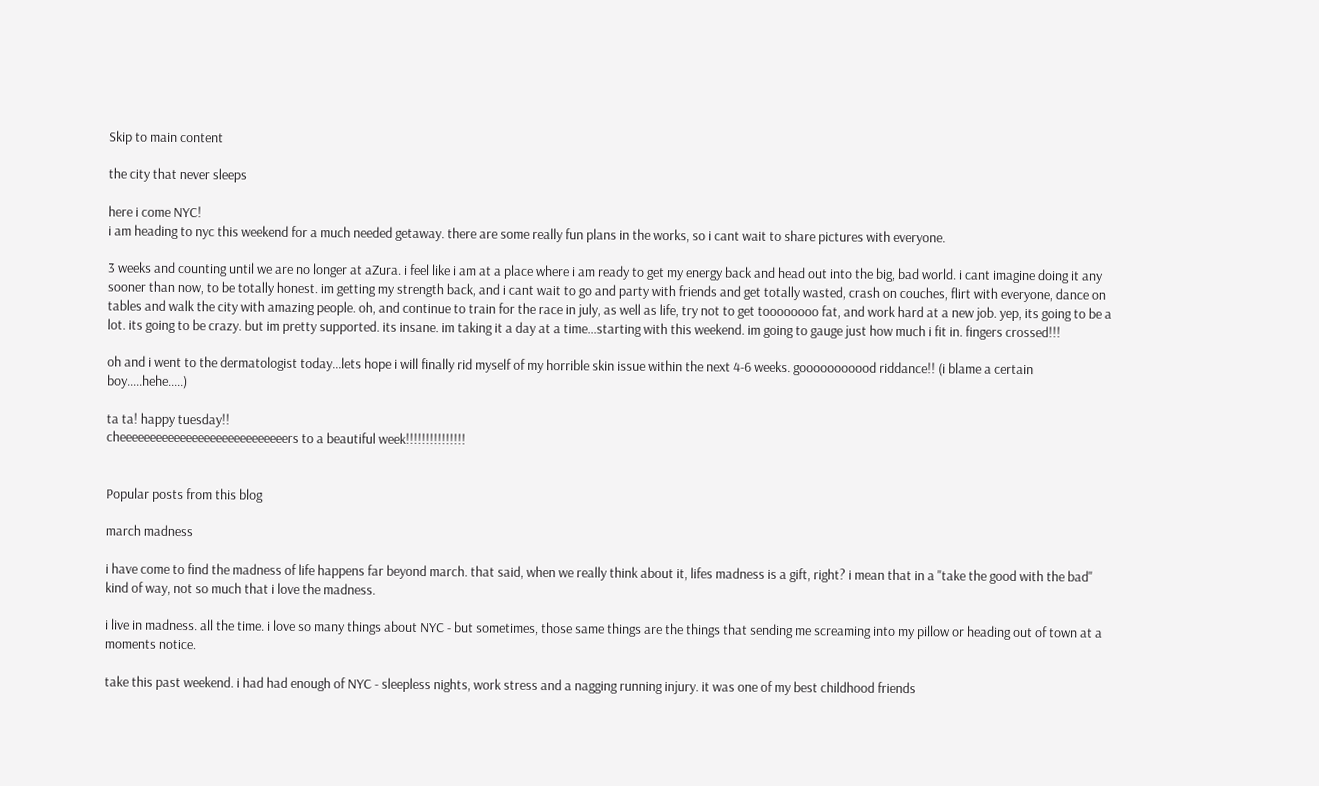Skip to main content

the city that never sleeps

here i come NYC!
i am heading to nyc this weekend for a much needed getaway. there are some really fun plans in the works, so i cant wait to share pictures with everyone.

3 weeks and counting until we are no longer at aZura. i feel like i am at a place where i am ready to get my energy back and head out into the big, bad world. i cant imagine doing it any sooner than now, to be totally honest. im getting my strength back, and i cant wait to go and party with friends and get totally wasted, crash on couches, flirt with everyone, dance on tables and walk the city with amazing people. oh, and continue to train for the race in july, as well as life, try not to get toooooooo fat, and work hard at a new job. yep, its going to be a lot. its going to be crazy. but im pretty supported. its insane. im taking it a day at a time...starting with this weekend. im going to gauge just how much i fit in. fingers crossed!!!

oh and i went to the dermatologist today...lets hope i will finally rid myself of my horrible skin issue within the next 4-6 weeks. gooooooooood riddance!! (i blame a certain boy.....hehe.....)

ta ta! happy tuesday!!
cheeeeeeeeeeeeeeeeeeeeeeeeeeeers to a beautiful week!!!!!!!!!!!!!!!


Popular posts from this blog

march madness

i have come to find the madness of life happens far beyond march. that said, when we really think about it, lifes madness is a gift, right? i mean that in a "take the good with the bad" kind of way, not so much that i love the madness.

i live in madness. all the time. i love so many things about NYC - but sometimes, those same things are the things that sending me screaming into my pillow or heading out of town at a moments notice.

take this past weekend. i had had enough of NYC - sleepless nights, work stress and a nagging running injury. it was one of my best childhood friends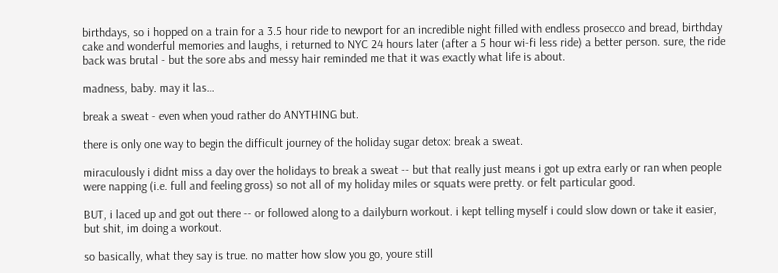birthdays, so i hopped on a train for a 3.5 hour ride to newport for an incredible night filled with endless prosecco and bread, birthday cake and wonderful memories and laughs, i returned to NYC 24 hours later (after a 5 hour wi-fi less ride) a better person. sure, the ride back was brutal - but the sore abs and messy hair reminded me that it was exactly what life is about.

madness, baby. may it las…

break a sweat - even when youd rather do ANYTHING but.

there is only one way to begin the difficult journey of the holiday sugar detox: break a sweat.

miraculously i didnt miss a day over the holidays to break a sweat -- but that really just means i got up extra early or ran when people were napping (i.e. full and feeling gross) so not all of my holiday miles or squats were pretty. or felt particular good.

BUT, i laced up and got out there -- or followed along to a dailyburn workout. i kept telling myself i could slow down or take it easier, but shit, im doing a workout.

so basically, what they say is true. no matter how slow you go, youre still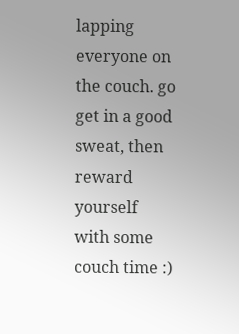lapping everyone on the couch. go get in a good sweat, then reward yourself with some couch time :)